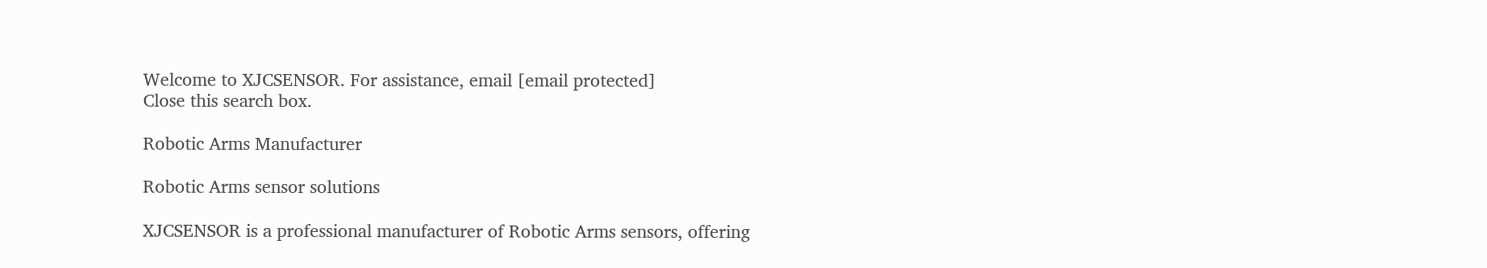Welcome to XJCSENSOR. For assistance, email [email protected]
Close this search box.

Robotic Arms Manufacturer

Robotic Arms sensor solutions

XJCSENSOR is a professional manufacturer of Robotic Arms sensors, offering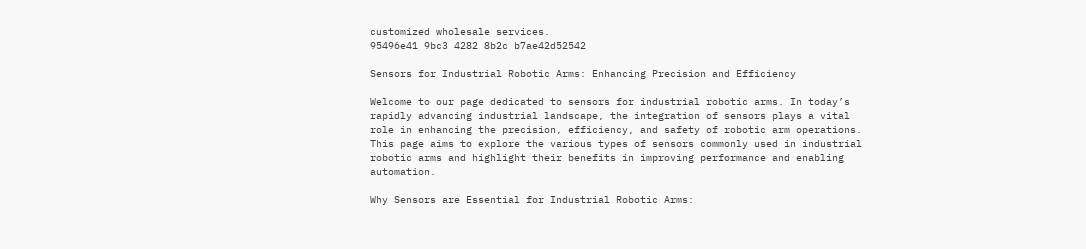customized wholesale services.
95496e41 9bc3 4282 8b2c b7ae42d52542

Sensors for Industrial Robotic Arms: Enhancing Precision and Efficiency

Welcome to our page dedicated to sensors for industrial robotic arms. In today’s rapidly advancing industrial landscape, the integration of sensors plays a vital role in enhancing the precision, efficiency, and safety of robotic arm operations. This page aims to explore the various types of sensors commonly used in industrial robotic arms and highlight their benefits in improving performance and enabling automation.

Why Sensors are Essential for Industrial Robotic Arms: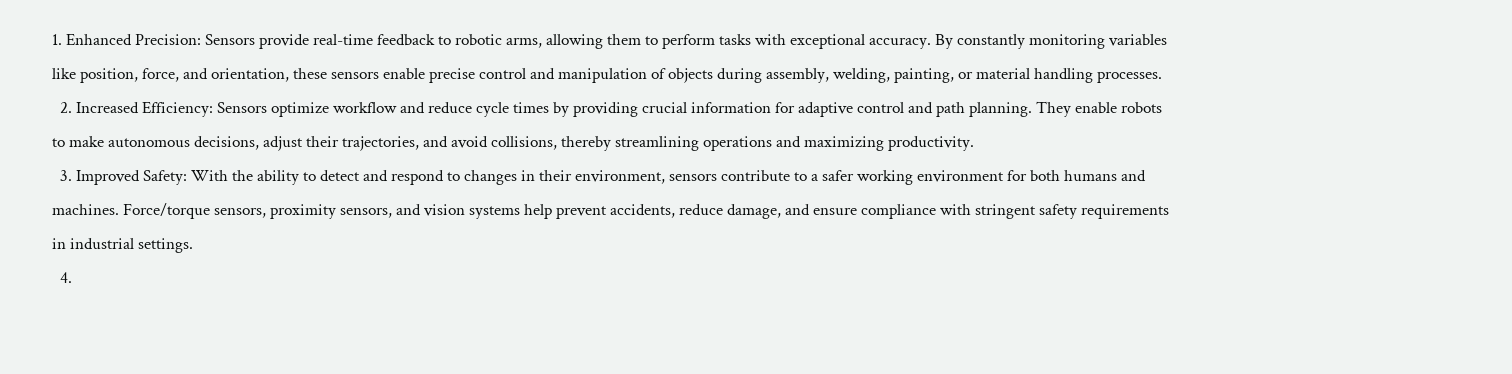1. Enhanced Precision: Sensors provide real-time feedback to robotic arms, allowing them to perform tasks with exceptional accuracy. By constantly monitoring variables like position, force, and orientation, these sensors enable precise control and manipulation of objects during assembly, welding, painting, or material handling processes.
  2. Increased Efficiency: Sensors optimize workflow and reduce cycle times by providing crucial information for adaptive control and path planning. They enable robots to make autonomous decisions, adjust their trajectories, and avoid collisions, thereby streamlining operations and maximizing productivity.
  3. Improved Safety: With the ability to detect and respond to changes in their environment, sensors contribute to a safer working environment for both humans and machines. Force/torque sensors, proximity sensors, and vision systems help prevent accidents, reduce damage, and ensure compliance with stringent safety requirements in industrial settings.
  4.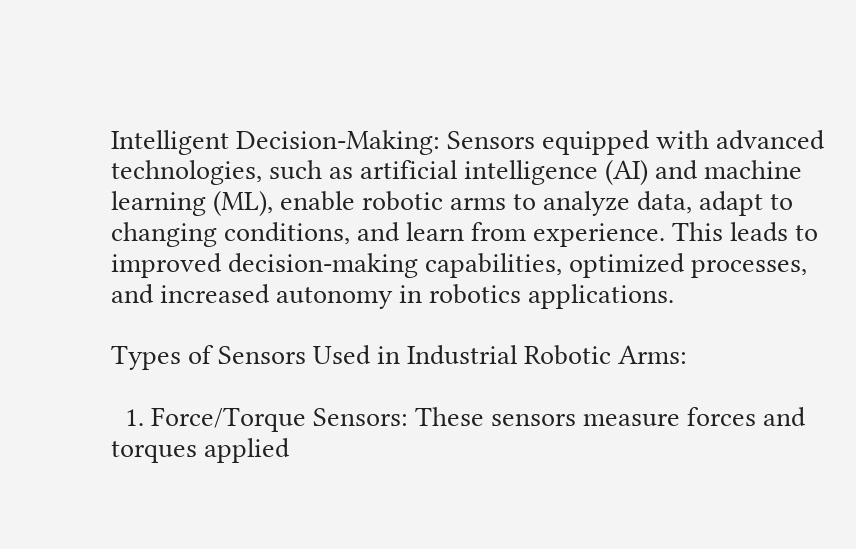Intelligent Decision-Making: Sensors equipped with advanced technologies, such as artificial intelligence (AI) and machine learning (ML), enable robotic arms to analyze data, adapt to changing conditions, and learn from experience. This leads to improved decision-making capabilities, optimized processes, and increased autonomy in robotics applications.

Types of Sensors Used in Industrial Robotic Arms:

  1. Force/Torque Sensors: These sensors measure forces and torques applied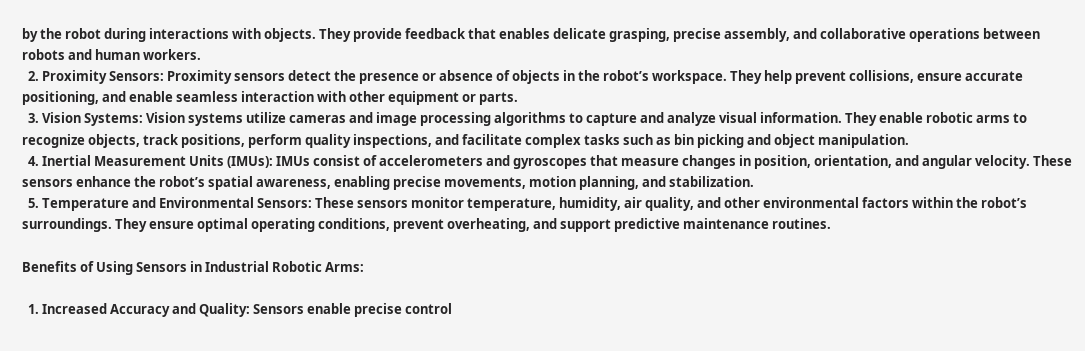by the robot during interactions with objects. They provide feedback that enables delicate grasping, precise assembly, and collaborative operations between robots and human workers.
  2. Proximity Sensors: Proximity sensors detect the presence or absence of objects in the robot’s workspace. They help prevent collisions, ensure accurate positioning, and enable seamless interaction with other equipment or parts.
  3. Vision Systems: Vision systems utilize cameras and image processing algorithms to capture and analyze visual information. They enable robotic arms to recognize objects, track positions, perform quality inspections, and facilitate complex tasks such as bin picking and object manipulation.
  4. Inertial Measurement Units (IMUs): IMUs consist of accelerometers and gyroscopes that measure changes in position, orientation, and angular velocity. These sensors enhance the robot’s spatial awareness, enabling precise movements, motion planning, and stabilization.
  5. Temperature and Environmental Sensors: These sensors monitor temperature, humidity, air quality, and other environmental factors within the robot’s surroundings. They ensure optimal operating conditions, prevent overheating, and support predictive maintenance routines.

Benefits of Using Sensors in Industrial Robotic Arms:

  1. Increased Accuracy and Quality: Sensors enable precise control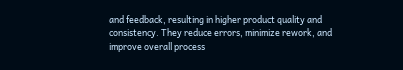and feedback, resulting in higher product quality and consistency. They reduce errors, minimize rework, and improve overall process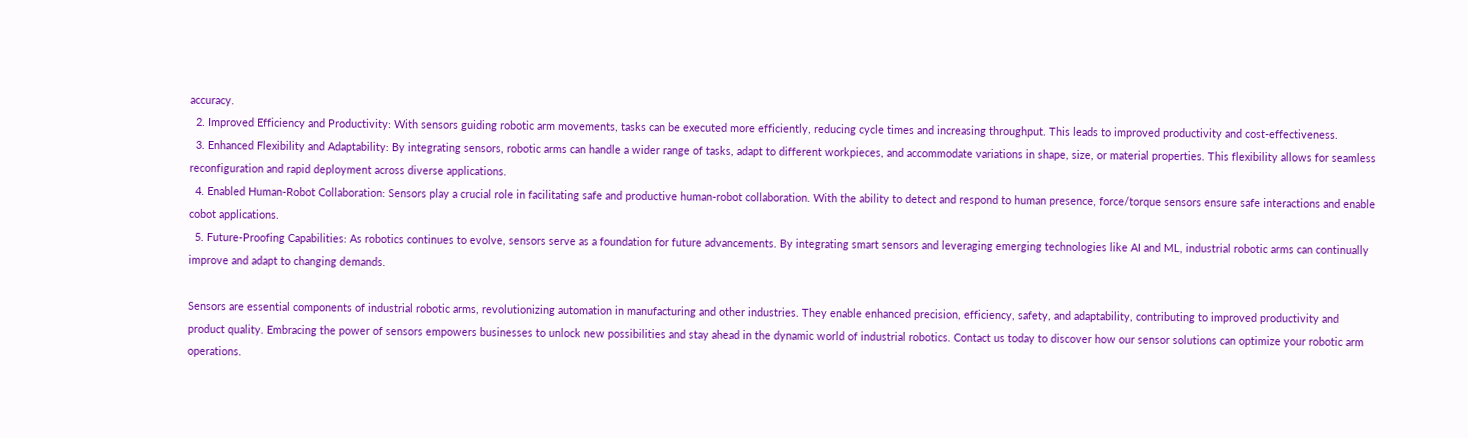accuracy.
  2. Improved Efficiency and Productivity: With sensors guiding robotic arm movements, tasks can be executed more efficiently, reducing cycle times and increasing throughput. This leads to improved productivity and cost-effectiveness.
  3. Enhanced Flexibility and Adaptability: By integrating sensors, robotic arms can handle a wider range of tasks, adapt to different workpieces, and accommodate variations in shape, size, or material properties. This flexibility allows for seamless reconfiguration and rapid deployment across diverse applications.
  4. Enabled Human-Robot Collaboration: Sensors play a crucial role in facilitating safe and productive human-robot collaboration. With the ability to detect and respond to human presence, force/torque sensors ensure safe interactions and enable cobot applications.
  5. Future-Proofing Capabilities: As robotics continues to evolve, sensors serve as a foundation for future advancements. By integrating smart sensors and leveraging emerging technologies like AI and ML, industrial robotic arms can continually improve and adapt to changing demands.

Sensors are essential components of industrial robotic arms, revolutionizing automation in manufacturing and other industries. They enable enhanced precision, efficiency, safety, and adaptability, contributing to improved productivity and product quality. Embracing the power of sensors empowers businesses to unlock new possibilities and stay ahead in the dynamic world of industrial robotics. Contact us today to discover how our sensor solutions can optimize your robotic arm operations.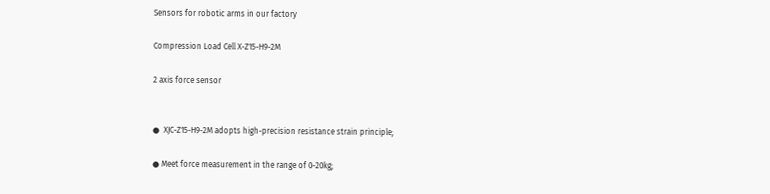Sensors for robotic arms in our factory

Compression Load Cell X-Z15-H9-2M

2 axis force sensor


●  XJC-Z15-H9-2M adopts high-precision resistance strain principle;

● Meet force measurement in the range of 0-20kg;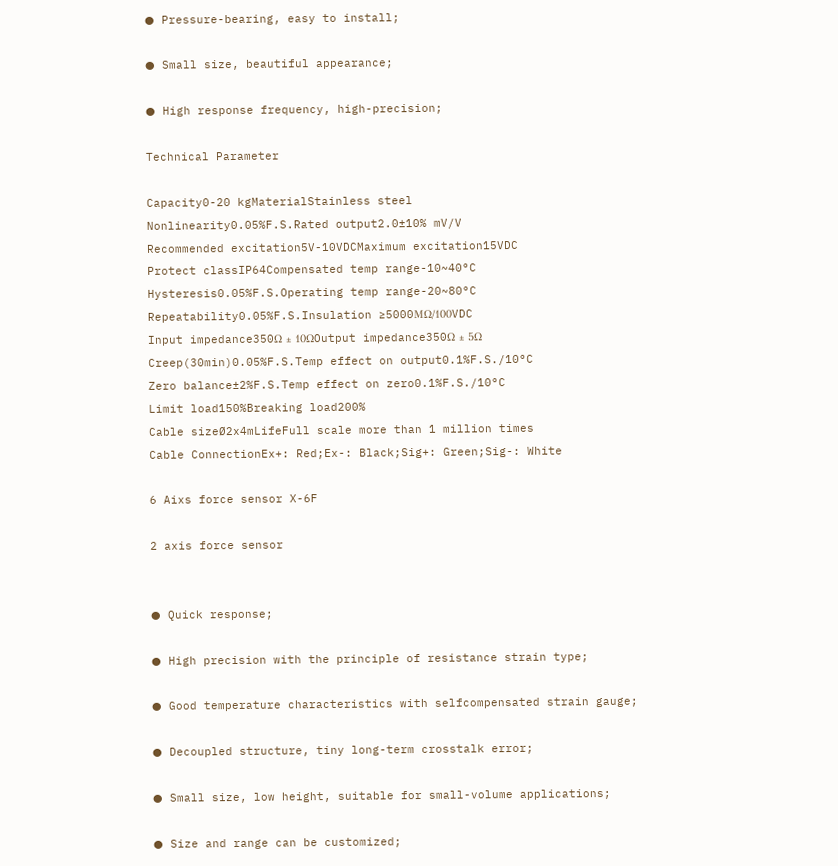● Pressure-bearing, easy to install;

● Small size, beautiful appearance;

● High response frequency, high-precision;

Technical Parameter

Capacity0-20 kgMaterialStainless steel
Nonlinearity0.05%F.S.Rated output2.0±10% mV/V
Recommended excitation5V-10VDCMaximum excitation15VDC
Protect classIP64Compensated temp range-10~40°C
Hysteresis0.05%F.S.Operating temp range-20~80°C
Repeatability0.05%F.S.Insulation ≥5000MΩ/100VDC
Input impedance350Ω ± 10ΩOutput impedance350Ω ± 5Ω
Creep(30min)0.05%F.S.Temp effect on output0.1%F.S./10°C
Zero balance±2%F.S.Temp effect on zero0.1%F.S./10°C
Limit load150%Breaking load200%
Cable sizeØ2x4mLifeFull scale more than 1 million times
Cable ConnectionEx+: Red;Ex-: Black;Sig+: Green;Sig-: White

6 Aixs force sensor X-6F

2 axis force sensor


● Quick response;

● High precision with the principle of resistance strain type;

● Good temperature characteristics with selfcompensated strain gauge;

● Decoupled structure, tiny long-term crosstalk error;

● Small size, low height, suitable for small-volume applications;

● Size and range can be customized;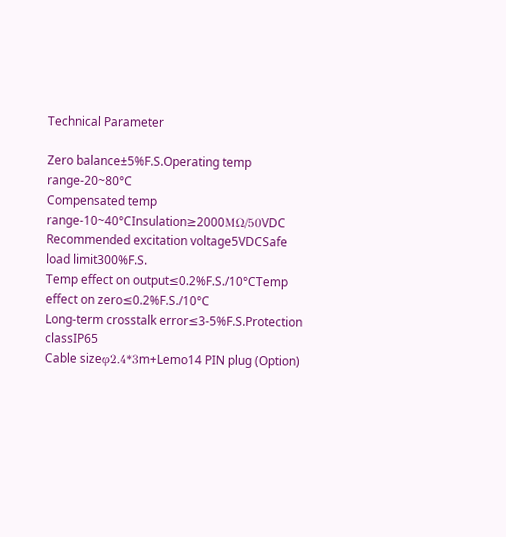Technical Parameter

Zero balance±5%F.S.Operating temp range-20~80°C
Compensated temp range-10~40°CInsulation≥2000MΩ/50VDC
Recommended excitation voltage5VDCSafe load limit300%F.S.
Temp effect on output≤0.2%F.S./10°CTemp effect on zero≤0.2%F.S./10°C
Long-term crosstalk error≤3-5%F.S.Protection classIP65
Cable sizeφ2.4*3m+Lemo14 PIN plug (Option)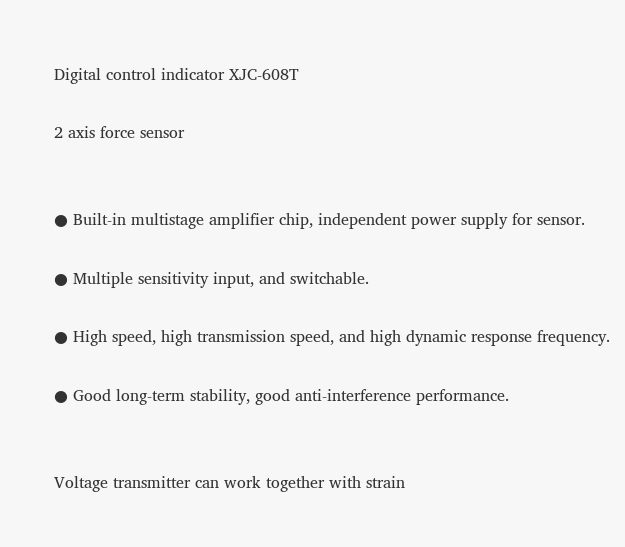Digital control indicator XJC-608T

2 axis force sensor


● Built-in multistage amplifier chip, independent power supply for sensor.

● Multiple sensitivity input, and switchable.

● High speed, high transmission speed, and high dynamic response frequency.

● Good long-term stability, good anti-interference performance.


Voltage transmitter can work together with strain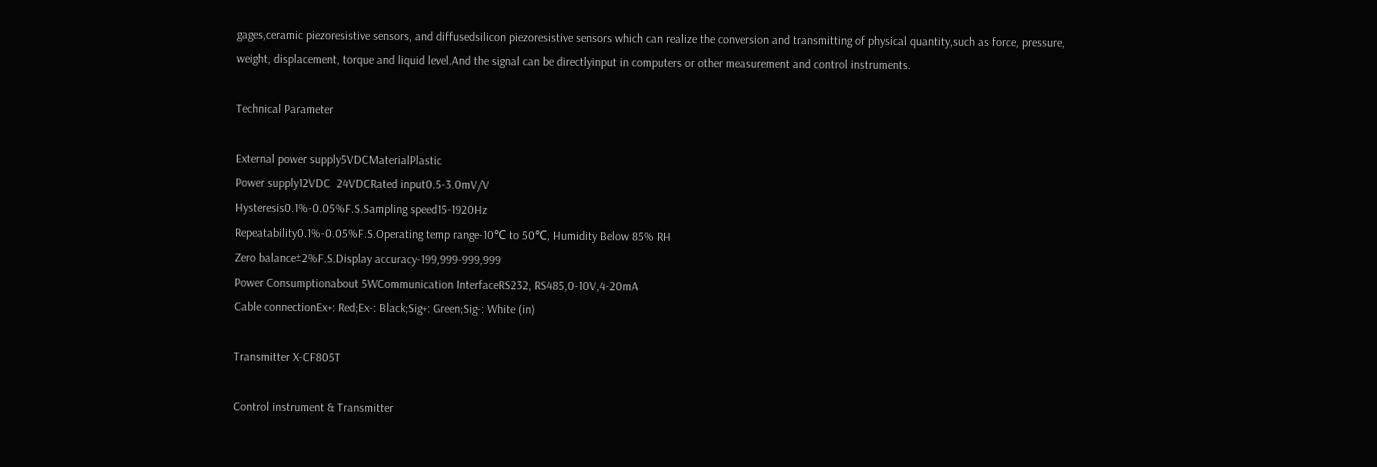gages,ceramic piezoresistive sensors, and diffusedsilicon piezoresistive sensors which can realize the conversion and transmitting of physical quantity,such as force, pressure, weight, displacement, torque and liquid level.And the signal can be directlyinput in computers or other measurement and control instruments.

Technical Parameter

External power supply5VDCMaterialPlastic
Power supply12VDC  24VDCRated input0.5-3.0mV/V
Hysteresis0.1%-0.05%F.S.Sampling speed15-1920Hz
Repeatability0.1%-0.05%F.S.Operating temp range-10℃ to 50℃, Humidity Below 85% RH
Zero balance±2%F.S.Display accuracy-199,999-999,999
Power Consumptionabout 5WCommunication InterfaceRS232, RS485,0-10V,4-20mA
Cable connectionEx+: Red;Ex-: Black;Sig+: Green;Sig-: White (in)

Transmitter X-CF805T

Control instrument & Transmitter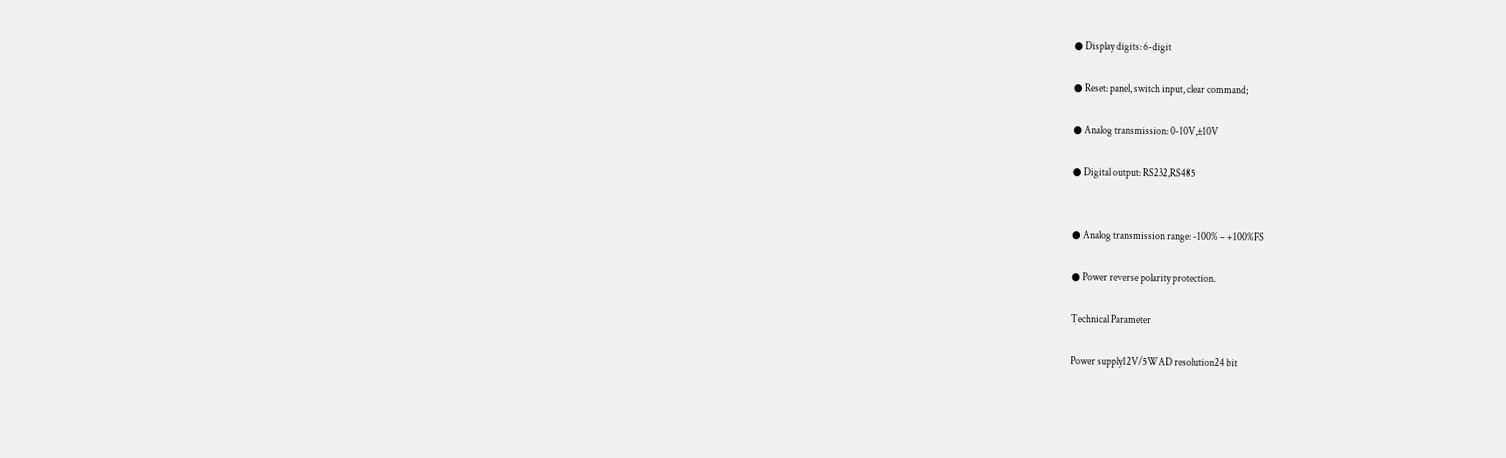● Display digits: 6-digit

● Reset: panel, switch input, clear command;

● Analog transmission: 0-10V,±10V

● Digital output: RS232,RS485


● Analog transmission range: -100% – +100%FS

● Power reverse polarity protection.

Technical Parameter

Power supply12V/5WAD resolution24 bit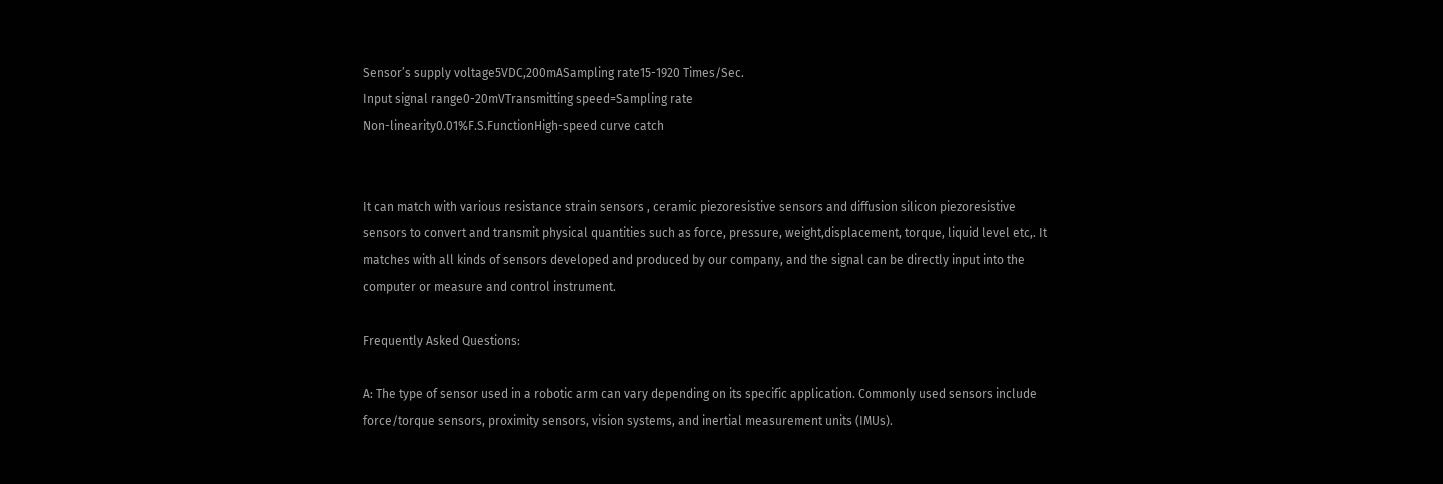Sensor’s supply voltage5VDC,200mASampling rate15-1920 Times/Sec.
Input signal range0-20mVTransmitting speed=Sampling rate
Non-linearity0.01%F.S.FunctionHigh-speed curve catch


It can match with various resistance strain sensors , ceramic piezoresistive sensors and diffusion silicon piezoresistive sensors to convert and transmit physical quantities such as force, pressure, weight,displacement, torque, liquid level etc,. It matches with all kinds of sensors developed and produced by our company, and the signal can be directly input into the computer or measure and control instrument.

Frequently Asked Questions:

A: The type of sensor used in a robotic arm can vary depending on its specific application. Commonly used sensors include force/torque sensors, proximity sensors, vision systems, and inertial measurement units (IMUs).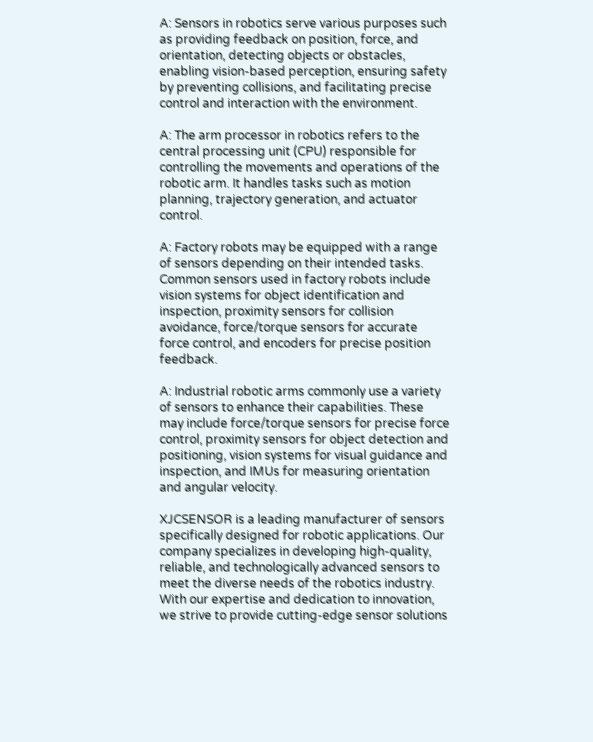A: Sensors in robotics serve various purposes such as providing feedback on position, force, and orientation, detecting objects or obstacles, enabling vision-based perception, ensuring safety by preventing collisions, and facilitating precise control and interaction with the environment.

A: The arm processor in robotics refers to the central processing unit (CPU) responsible for controlling the movements and operations of the robotic arm. It handles tasks such as motion planning, trajectory generation, and actuator control.

A: Factory robots may be equipped with a range of sensors depending on their intended tasks. Common sensors used in factory robots include vision systems for object identification and inspection, proximity sensors for collision avoidance, force/torque sensors for accurate force control, and encoders for precise position feedback.

A: Industrial robotic arms commonly use a variety of sensors to enhance their capabilities. These may include force/torque sensors for precise force control, proximity sensors for object detection and positioning, vision systems for visual guidance and inspection, and IMUs for measuring orientation and angular velocity.

XJCSENSOR is a leading manufacturer of sensors specifically designed for robotic applications. Our company specializes in developing high-quality, reliable, and technologically advanced sensors to meet the diverse needs of the robotics industry. With our expertise and dedication to innovation, we strive to provide cutting-edge sensor solutions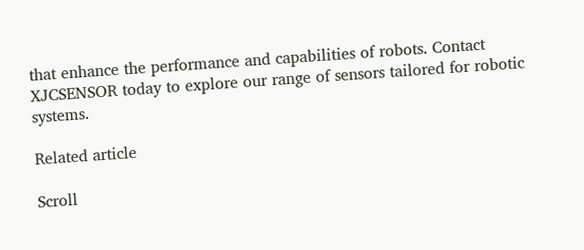that enhance the performance and capabilities of robots. Contact XJCSENSOR today to explore our range of sensors tailored for robotic systems.

Related article

Scroll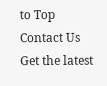to Top
Contact Us
Get the latest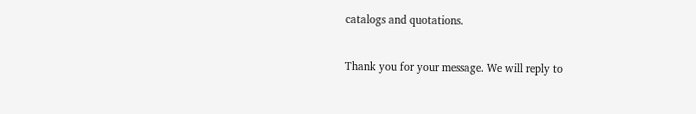catalogs and quotations.

Thank you for your message. We will reply to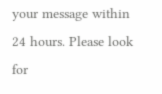your message within 24 hours. Please look for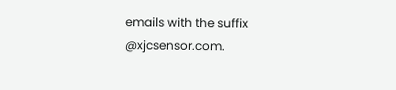emails with the suffix @xjcsensor.com.